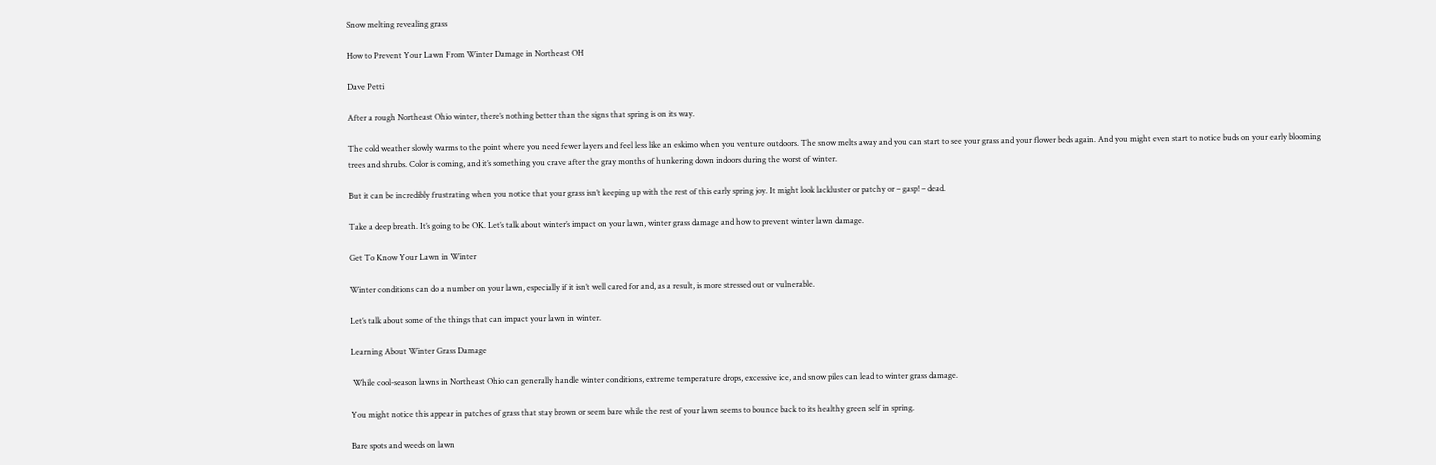Snow melting revealing grass

How to Prevent Your Lawn From Winter Damage in Northeast OH

Dave Petti

After a rough Northeast Ohio winter, there’s nothing better than the signs that spring is on its way.

The cold weather slowly warms to the point where you need fewer layers and feel less like an eskimo when you venture outdoors. The snow melts away and you can start to see your grass and your flower beds again. And you might even start to notice buds on your early blooming trees and shrubs. Color is coming, and it’s something you crave after the gray months of hunkering down indoors during the worst of winter.

But it can be incredibly frustrating when you notice that your grass isn’t keeping up with the rest of this early spring joy. It might look lackluster or patchy or – gasp! – dead.

Take a deep breath. It’s going to be OK. Let’s talk about winter’s impact on your lawn, winter grass damage and how to prevent winter lawn damage.

Get To Know Your Lawn in Winter

Winter conditions can do a number on your lawn, especially if it isn’t well cared for and, as a result, is more stressed out or vulnerable.

Let’s talk about some of the things that can impact your lawn in winter.

Learning About Winter Grass Damage

 While cool-season lawns in Northeast Ohio can generally handle winter conditions, extreme temperature drops, excessive ice, and snow piles can lead to winter grass damage.

You might notice this appear in patches of grass that stay brown or seem bare while the rest of your lawn seems to bounce back to its healthy green self in spring.

Bare spots and weeds on lawn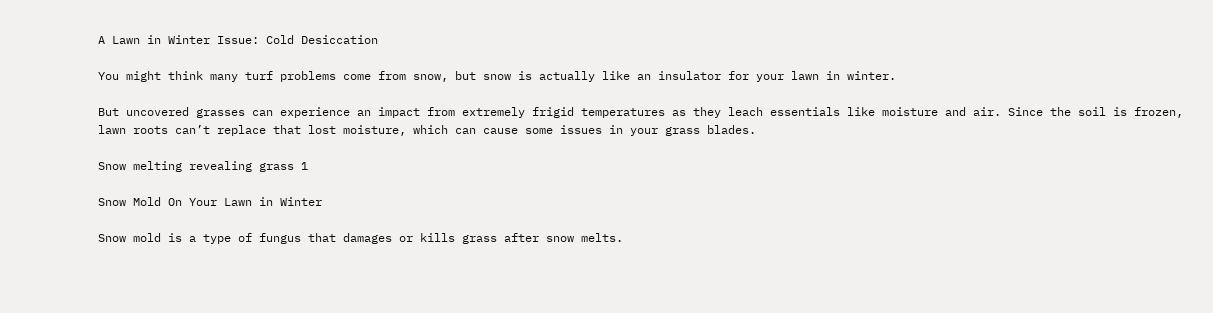A Lawn in Winter Issue: Cold Desiccation

You might think many turf problems come from snow, but snow is actually like an insulator for your lawn in winter.

But uncovered grasses can experience an impact from extremely frigid temperatures as they leach essentials like moisture and air. Since the soil is frozen, lawn roots can’t replace that lost moisture, which can cause some issues in your grass blades.

Snow melting revealing grass 1

Snow Mold On Your Lawn in Winter

Snow mold is a type of fungus that damages or kills grass after snow melts.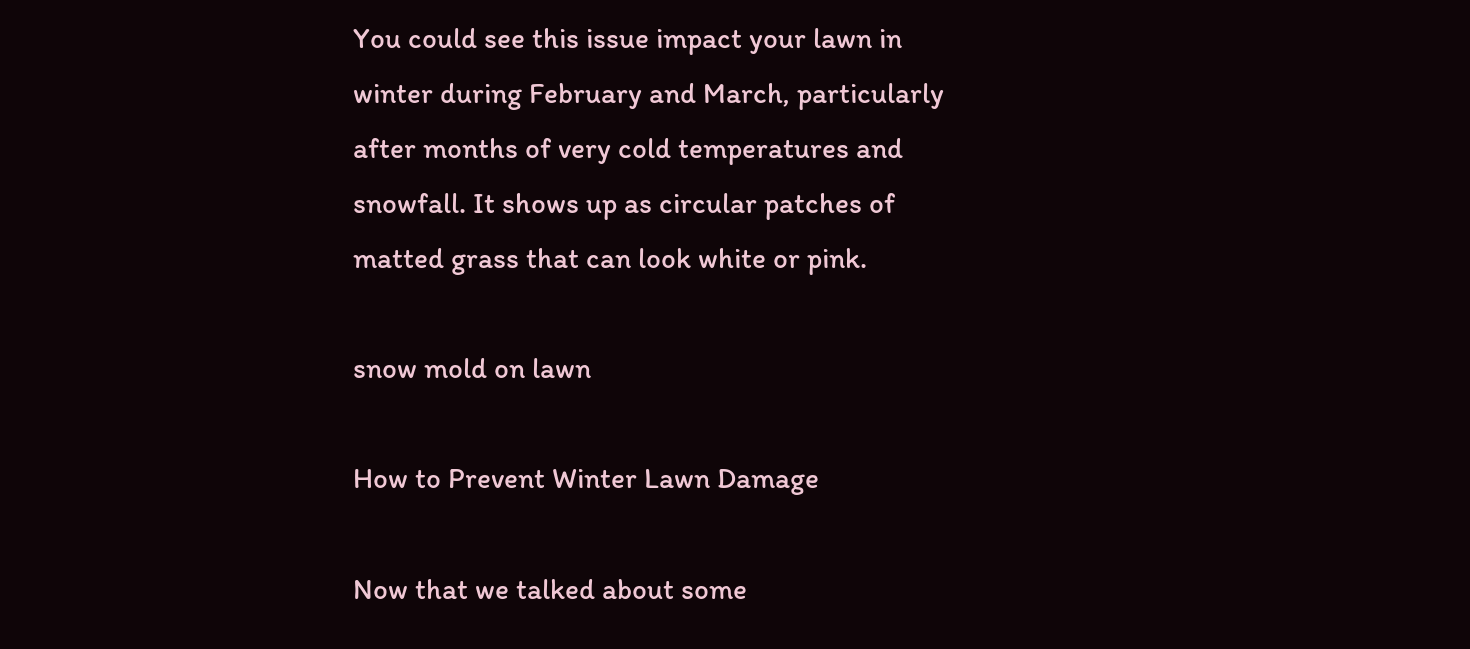You could see this issue impact your lawn in winter during February and March, particularly after months of very cold temperatures and snowfall. It shows up as circular patches of matted grass that can look white or pink.

snow mold on lawn

How to Prevent Winter Lawn Damage

Now that we talked about some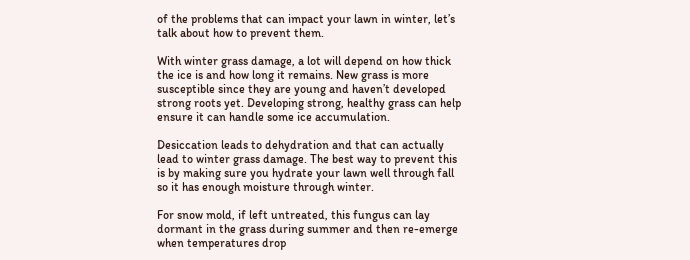of the problems that can impact your lawn in winter, let’s talk about how to prevent them.

With winter grass damage, a lot will depend on how thick the ice is and how long it remains. New grass is more susceptible since they are young and haven’t developed strong roots yet. Developing strong, healthy grass can help ensure it can handle some ice accumulation.

Desiccation leads to dehydration and that can actually lead to winter grass damage. The best way to prevent this is by making sure you hydrate your lawn well through fall so it has enough moisture through winter.

For snow mold, if left untreated, this fungus can lay dormant in the grass during summer and then re-emerge when temperatures drop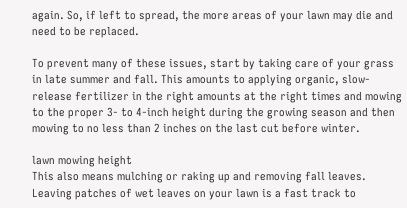again. So, if left to spread, the more areas of your lawn may die and need to be replaced.

To prevent many of these issues, start by taking care of your grass in late summer and fall. This amounts to applying organic, slow-release fertilizer in the right amounts at the right times and mowing to the proper 3- to 4-inch height during the growing season and then mowing to no less than 2 inches on the last cut before winter.

lawn mowing height
This also means mulching or raking up and removing fall leaves. Leaving patches of wet leaves on your lawn is a fast track to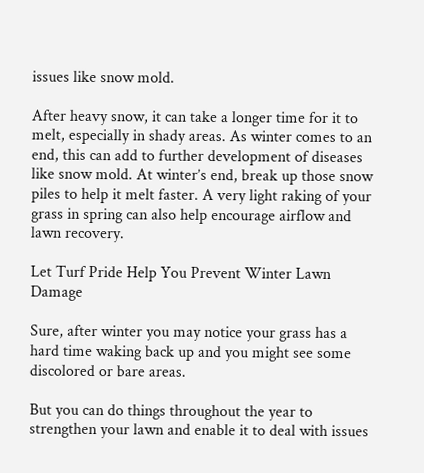issues like snow mold.

After heavy snow, it can take a longer time for it to melt, especially in shady areas. As winter comes to an end, this can add to further development of diseases like snow mold. At winter’s end, break up those snow piles to help it melt faster. A very light raking of your grass in spring can also help encourage airflow and lawn recovery.

Let Turf Pride Help You Prevent Winter Lawn Damage

Sure, after winter you may notice your grass has a hard time waking back up and you might see some discolored or bare areas.

But you can do things throughout the year to strengthen your lawn and enable it to deal with issues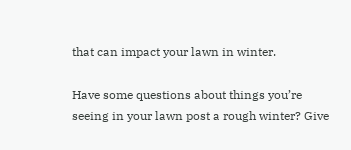that can impact your lawn in winter.

Have some questions about things you’re seeing in your lawn post a rough winter? Give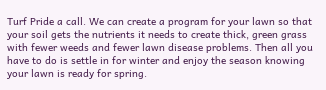Turf Pride a call. We can create a program for your lawn so that your soil gets the nutrients it needs to create thick, green grass with fewer weeds and fewer lawn disease problems. Then all you have to do is settle in for winter and enjoy the season knowing your lawn is ready for spring.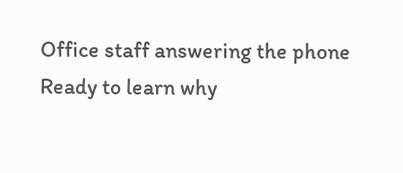Office staff answering the phone
Ready to learn why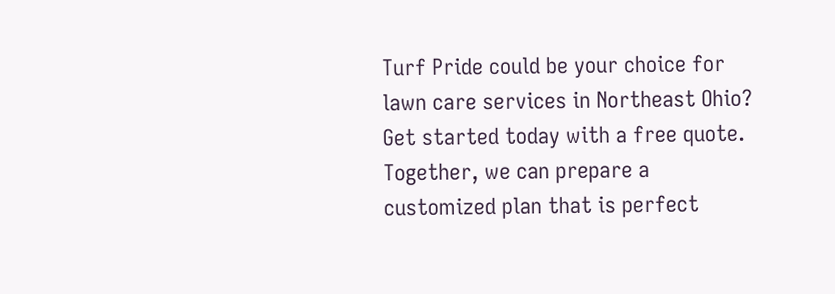Turf Pride could be your choice for lawn care services in Northeast Ohio? Get started today with a free quote. Together, we can prepare a customized plan that is perfect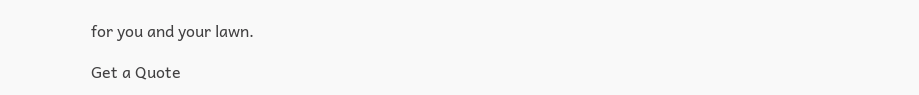for you and your lawn.

Get a Quote